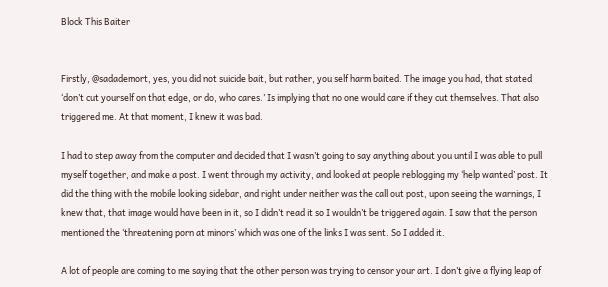Block This Baiter


Firstly, @sadademort, yes, you did not suicide bait, but rather, you self harm baited. The image you had, that stated ‘don’t cut yourself on that edge, or do, who cares.’ Is implying that no one would care if they cut themselves. That also triggered me. At that moment, I knew it was bad.

I had to step away from the computer and decided that I wasn’t going to say anything about you until I was able to pull myself together, and make a post. I went through my activity, and looked at people reblogging my ‘help wanted’ post. It did the thing with the mobile looking sidebar, and right under neither was the call out post, upon seeing the warnings, I knew that, that image would have been in it, so I didn’t read it so I wouldn’t be triggered again. I saw that the person mentioned the ‘threatening porn at minors’ which was one of the links I was sent. So I added it.

A lot of people are coming to me saying that the other person was trying to censor your art. I don’t give a flying leap of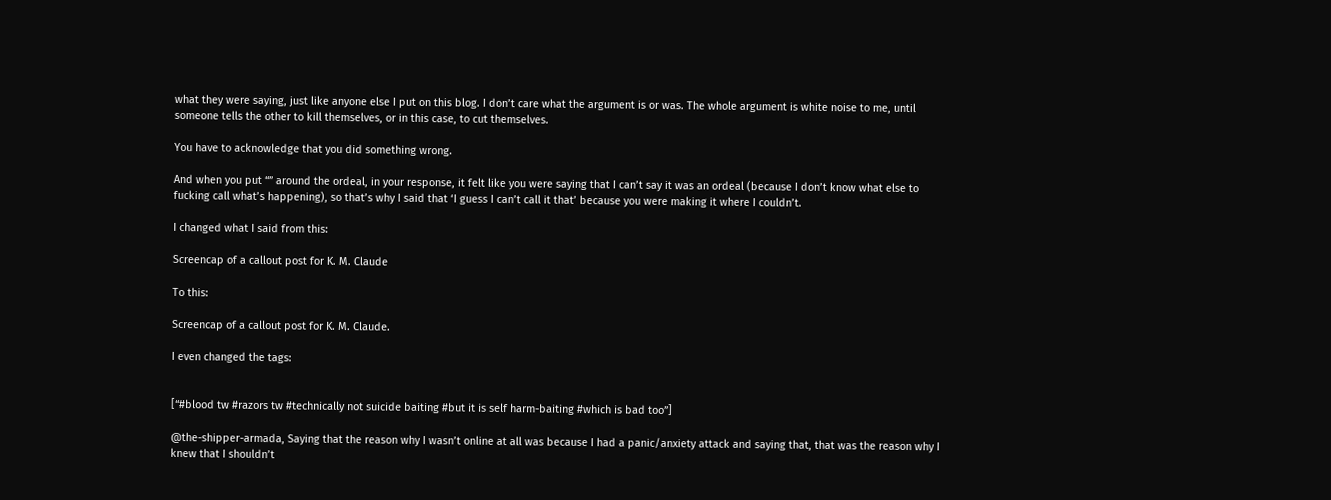what they were saying, just like anyone else I put on this blog. I don’t care what the argument is or was. The whole argument is white noise to me, until someone tells the other to kill themselves, or in this case, to cut themselves.

You have to acknowledge that you did something wrong.

And when you put “” around the ordeal, in your response, it felt like you were saying that I can’t say it was an ordeal (because I don’t know what else to fucking call what’s happening), so that’s why I said that ‘I guess I can’t call it that’ because you were making it where I couldn’t.

I changed what I said from this:

Screencap of a callout post for K. M. Claude

To this:

Screencap of a callout post for K. M. Claude.

I even changed the tags:


[“#blood tw #razors tw #technically not suicide baiting #but it is self harm-baiting #which is bad too”]

@the-shipper-armada, Saying that the reason why I wasn’t online at all was because I had a panic/anxiety attack and saying that, that was the reason why I knew that I shouldn’t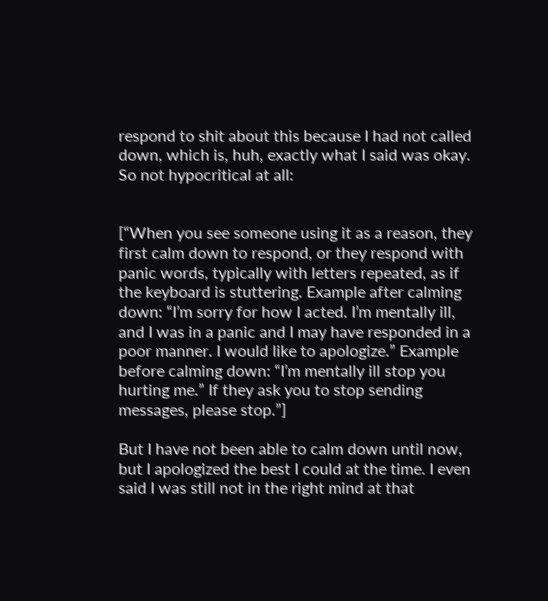respond to shit about this because I had not called down, which is, huh, exactly what I said was okay. So not hypocritical at all:


[“When you see someone using it as a reason, they first calm down to respond, or they respond with panic words, typically with letters repeated, as if the keyboard is stuttering. Example after calming down: “I’m sorry for how I acted. I’m mentally ill, and I was in a panic and I may have responded in a poor manner. I would like to apologize.” Example before calming down: “I’m mentally ill stop you hurting me.” If they ask you to stop sending messages, please stop.”]

But I have not been able to calm down until now, but I apologized the best I could at the time. I even said I was still not in the right mind at that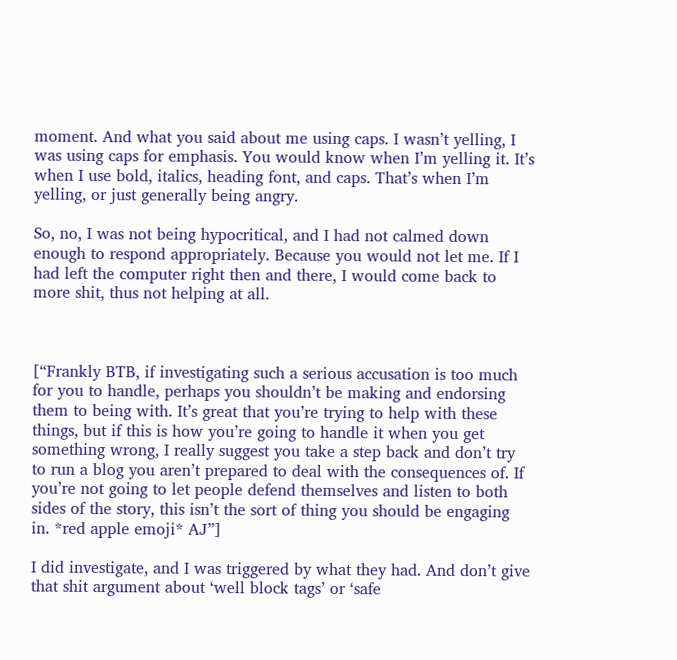moment. And what you said about me using caps. I wasn’t yelling, I was using caps for emphasis. You would know when I’m yelling it. It’s when I use bold, italics, heading font, and caps. That’s when I’m yelling, or just generally being angry.

So, no, I was not being hypocritical, and I had not calmed down enough to respond appropriately. Because you would not let me. If I had left the computer right then and there, I would come back to more shit, thus not helping at all.



[“Frankly BTB, if investigating such a serious accusation is too much for you to handle, perhaps you shouldn’t be making and endorsing them to being with. It’s great that you’re trying to help with these things, but if this is how you’re going to handle it when you get something wrong, I really suggest you take a step back and don’t try to run a blog you aren’t prepared to deal with the consequences of. If you’re not going to let people defend themselves and listen to both sides of the story, this isn’t the sort of thing you should be engaging in. *red apple emoji* AJ”]

I did investigate, and I was triggered by what they had. And don’t give that shit argument about ‘well block tags’ or ‘safe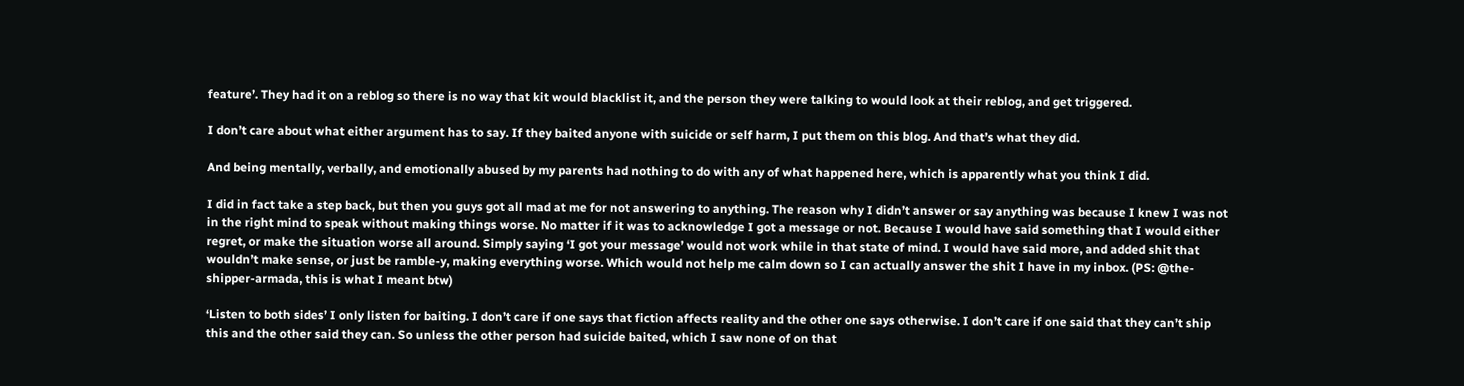feature’. They had it on a reblog so there is no way that kit would blacklist it, and the person they were talking to would look at their reblog, and get triggered.

I don’t care about what either argument has to say. If they baited anyone with suicide or self harm, I put them on this blog. And that’s what they did.

And being mentally, verbally, and emotionally abused by my parents had nothing to do with any of what happened here, which is apparently what you think I did.

I did in fact take a step back, but then you guys got all mad at me for not answering to anything. The reason why I didn’t answer or say anything was because I knew I was not in the right mind to speak without making things worse. No matter if it was to acknowledge I got a message or not. Because I would have said something that I would either regret, or make the situation worse all around. Simply saying ‘I got your message’ would not work while in that state of mind. I would have said more, and added shit that wouldn’t make sense, or just be ramble-y, making everything worse. Which would not help me calm down so I can actually answer the shit I have in my inbox. (PS: @the-shipper-armada, this is what I meant btw)

‘Listen to both sides’ I only listen for baiting. I don’t care if one says that fiction affects reality and the other one says otherwise. I don’t care if one said that they can’t ship this and the other said they can. So unless the other person had suicide baited, which I saw none of on that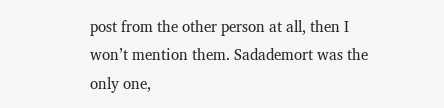post from the other person at all, then I won’t mention them. Sadademort was the only one,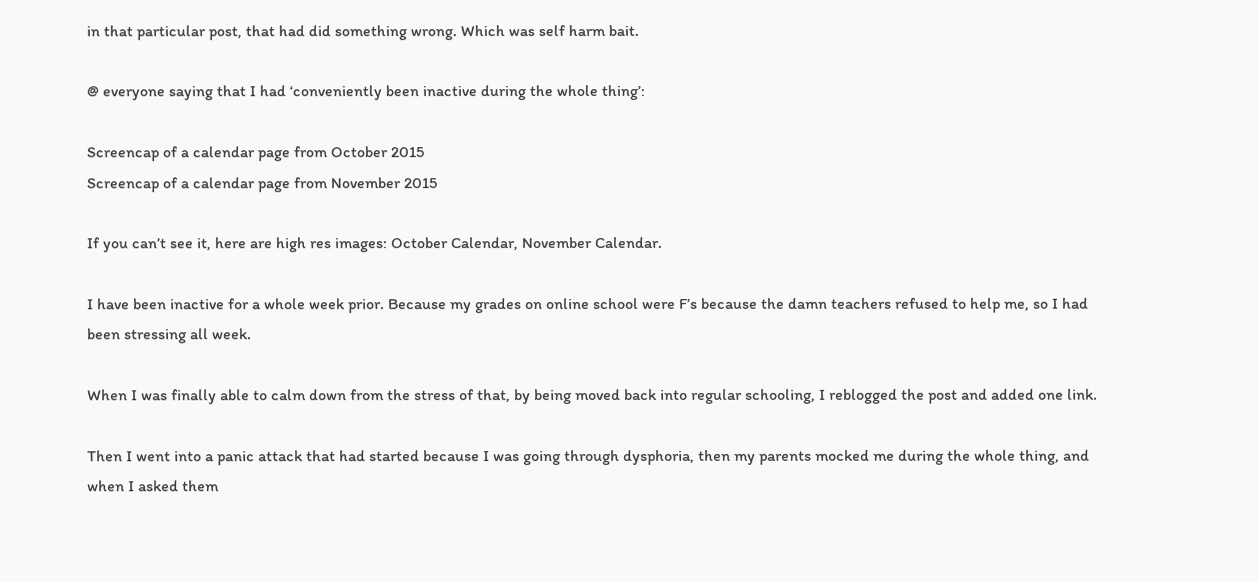in that particular post, that had did something wrong. Which was self harm bait.

@ everyone saying that I had ‘conveniently been inactive during the whole thing’:

Screencap of a calendar page from October 2015
Screencap of a calendar page from November 2015

If you can’t see it, here are high res images: October Calendar, November Calendar.

I have been inactive for a whole week prior. Because my grades on online school were F’s because the damn teachers refused to help me, so I had been stressing all week.

When I was finally able to calm down from the stress of that, by being moved back into regular schooling, I reblogged the post and added one link.

Then I went into a panic attack that had started because I was going through dysphoria, then my parents mocked me during the whole thing, and when I asked them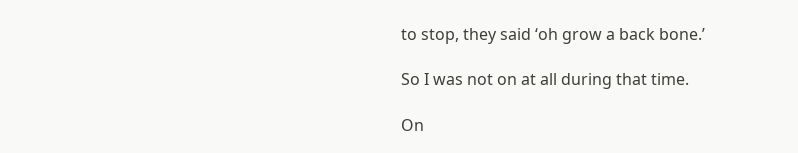to stop, they said ‘oh grow a back bone.’

So I was not on at all during that time.

On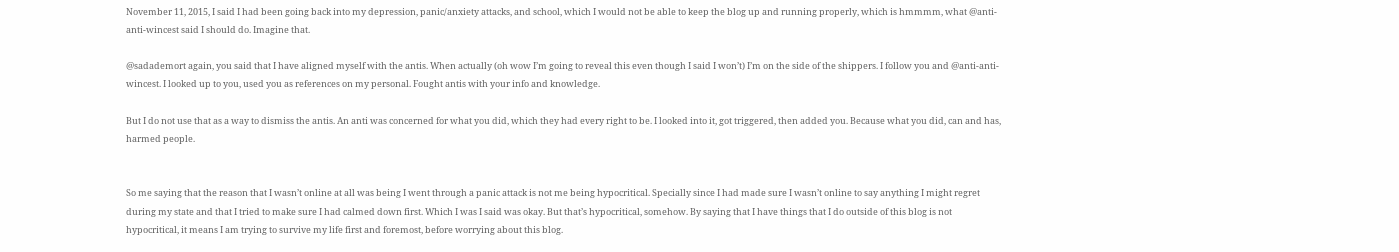November 11, 2015, I said I had been going back into my depression, panic/anxiety attacks, and school, which I would not be able to keep the blog up and running properly, which is hmmmm, what @anti-anti-wincest said I should do. Imagine that.

@sadademort again, you said that I have aligned myself with the antis. When actually (oh wow I’m going to reveal this even though I said I won’t) I’m on the side of the shippers. I follow you and @anti-anti-wincest. I looked up to you, used you as references on my personal. Fought antis with your info and knowledge.

But I do not use that as a way to dismiss the antis. An anti was concerned for what you did, which they had every right to be. I looked into it, got triggered, then added you. Because what you did, can and has, harmed people.


So me saying that the reason that I wasn’t online at all was being I went through a panic attack is not me being hypocritical. Specially since I had made sure I wasn’t online to say anything I might regret during my state and that I tried to make sure I had calmed down first. Which I was I said was okay. But that’s hypocritical, somehow. By saying that I have things that I do outside of this blog is not hypocritical, it means I am trying to survive my life first and foremost, before worrying about this blog.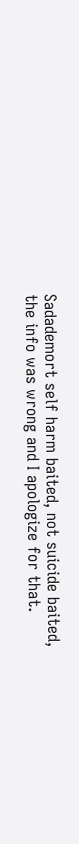Sadademort self harm baited, not suicide baited, the info was wrong and I apologize for that.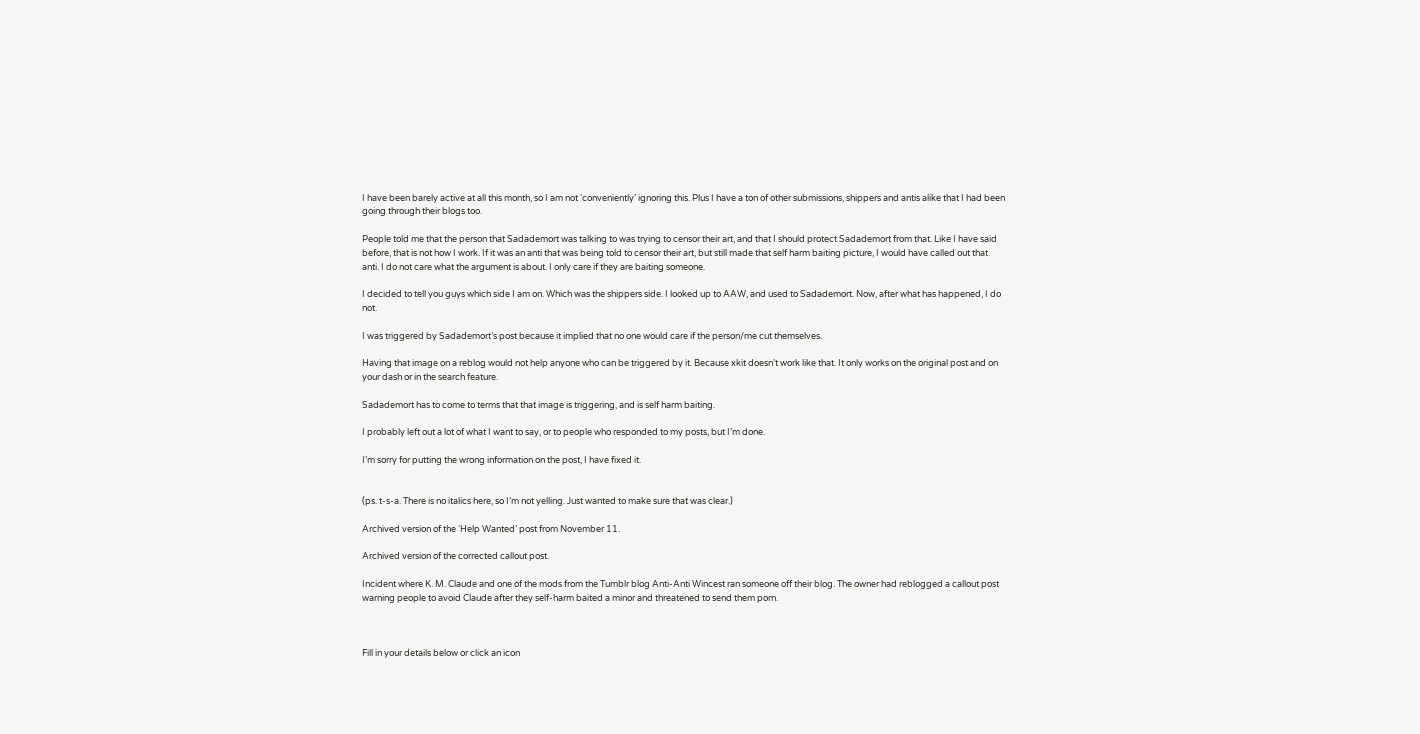I have been barely active at all this month, so I am not ‘conveniently’ ignoring this. Plus I have a ton of other submissions, shippers and antis alike that I had been going through their blogs too.

People told me that the person that Sadademort was talking to was trying to censor their art, and that I should protect Sadademort from that. Like I have said before, that is not how I work. If it was an anti that was being told to censor their art, but still made that self harm baiting picture, I would have called out that anti. I do not care what the argument is about. I only care if they are baiting someone.

I decided to tell you guys which side I am on. Which was the shippers side. I looked up to AAW, and used to Sadademort. Now, after what has happened, I do not.

I was triggered by Sadademort’s post because it implied that no one would care if the person/me cut themselves.

Having that image on a reblog would not help anyone who can be triggered by it. Because xkit doesn’t work like that. It only works on the original post and on your dash or in the search feature.

Sadademort has to come to terms that that image is triggering, and is self harm baiting.

I probably left out a lot of what I want to say, or to people who responded to my posts, but I’m done.

I’m sorry for putting the wrong information on the post, I have fixed it.


(ps. t-s-a. There is no italics here, so I’m not yelling. Just wanted to make sure that was clear.)

Archived version of the ‘Help Wanted’ post from November 11.

Archived version of the corrected callout post.

Incident where K. M. Claude and one of the mods from the Tumblr blog Anti-Anti Wincest ran someone off their blog. The owner had reblogged a callout post warning people to avoid Claude after they self-harm baited a minor and threatened to send them porn.



Fill in your details below or click an icon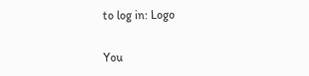to log in: Logo

You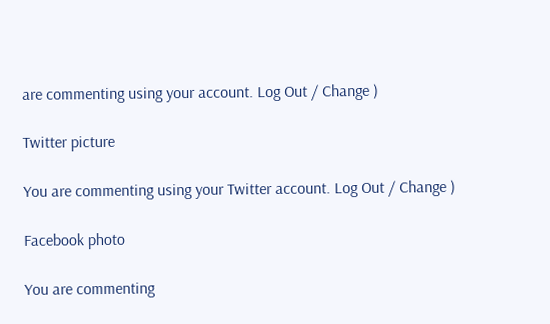are commenting using your account. Log Out / Change )

Twitter picture

You are commenting using your Twitter account. Log Out / Change )

Facebook photo

You are commenting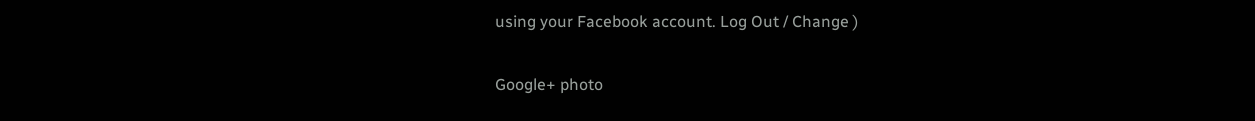using your Facebook account. Log Out / Change )

Google+ photo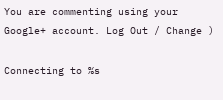You are commenting using your Google+ account. Log Out / Change )

Connecting to %s